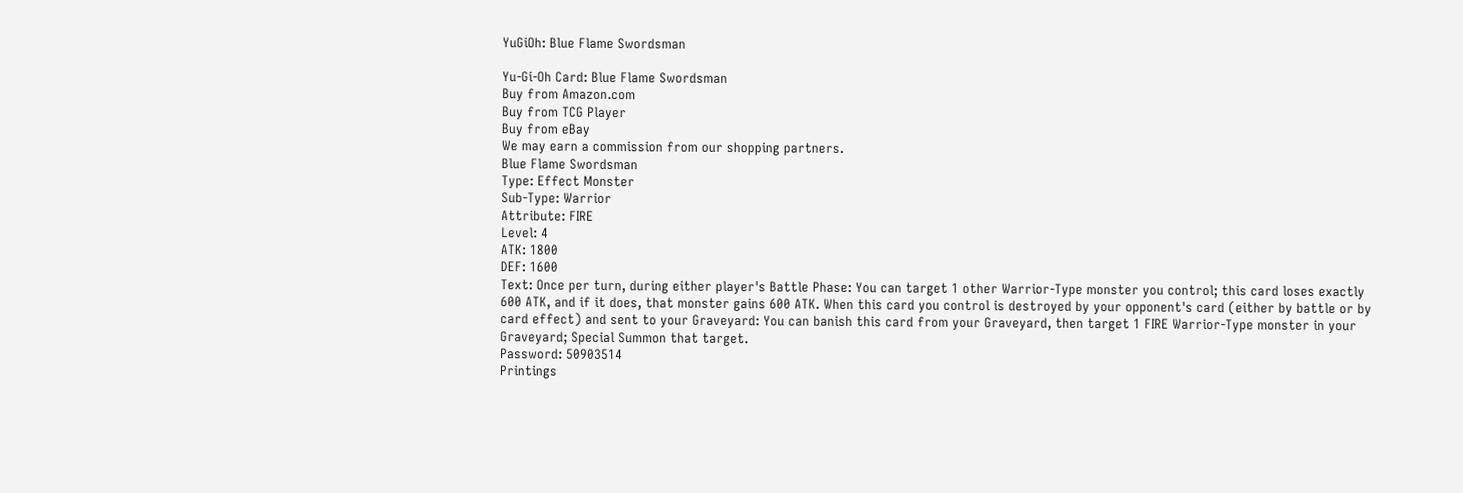YuGiOh: Blue Flame Swordsman

Yu-Gi-Oh Card: Blue Flame Swordsman
Buy from Amazon.com
Buy from TCG Player
Buy from eBay
We may earn a commission from our shopping partners.
Blue Flame Swordsman
Type: Effect Monster
Sub-Type: Warrior
Attribute: FIRE
Level: 4
ATK: 1800
DEF: 1600
Text: Once per turn, during either player's Battle Phase: You can target 1 other Warrior-Type monster you control; this card loses exactly 600 ATK, and if it does, that monster gains 600 ATK. When this card you control is destroyed by your opponent's card (either by battle or by card effect) and sent to your Graveyard: You can banish this card from your Graveyard, then target 1 FIRE Warrior-Type monster in your Graveyard; Special Summon that target.
Password: 50903514
Printings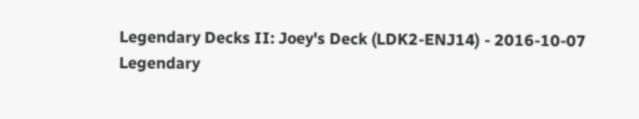Legendary Decks II: Joey's Deck (LDK2-ENJ14) - 2016-10-07
Legendary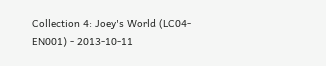Collection 4: Joey's World (LC04-EN001) - 2013-10-11